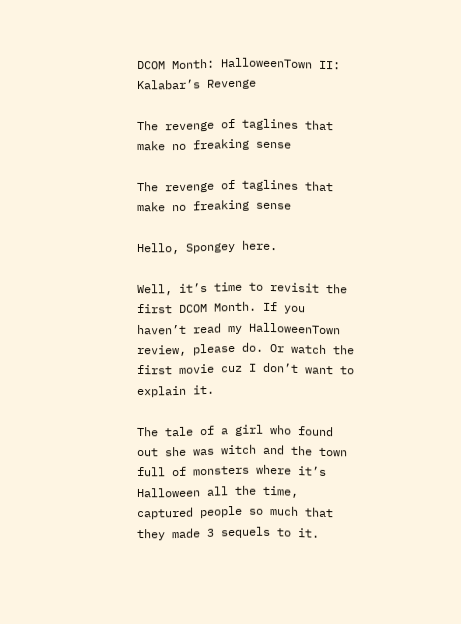DCOM Month: HalloweenTown II: Kalabar’s Revenge

The revenge of taglines that make no freaking sense

The revenge of taglines that make no freaking sense

Hello, Spongey here.

Well, it’s time to revisit the first DCOM Month. If you haven’t read my HalloweenTown review, please do. Or watch the first movie cuz I don’t want to explain it.

The tale of a girl who found out she was witch and the town full of monsters where it’s Halloween all the time, captured people so much that they made 3 sequels to it.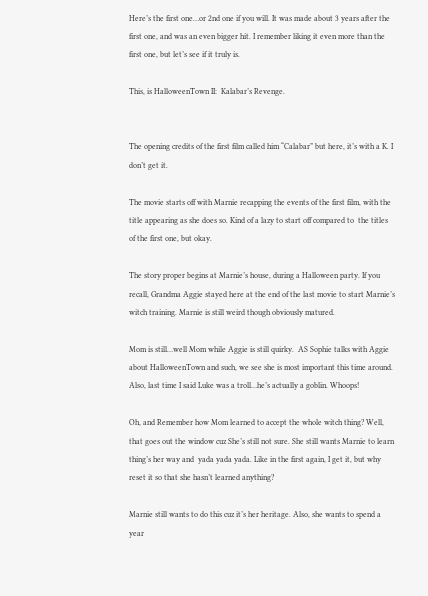Here’s the first one…or 2nd one if you will. It was made about 3 years after the first one, and was an even bigger hit. I remember liking it even more than the first one, but let’s see if it truly is.

This, is HalloweenTown II:  Kalabar’s Revenge.


The opening credits of the first film called him “Calabar” but here, it’s with a K. I don’t get it.

The movie starts off with Marnie recapping the events of the first film, with the title appearing as she does so. Kind of a lazy to start off compared to  the titles of the first one, but okay.

The story proper begins at Marnie’s house, during a Halloween party. If you recall, Grandma Aggie stayed here at the end of the last movie to start Marnie’s witch training. Marnie is still weird though obviously matured.

Mom is still…well Mom while Aggie is still quirky.  AS Sophie talks with Aggie about HalloweenTown and such, we see she is most important this time around. Also, last time I said Luke was a troll…he’s actually a goblin. Whoops!

Oh, and Remember how Mom learned to accept the whole witch thing? Well, that goes out the window cuz She’s still not sure. She still wants Marnie to learn thing’s her way and  yada yada yada. Like in the first again, I get it, but why reset it so that she hasn’t learned anything?

Marnie still wants to do this cuz it’s her heritage. Also, she wants to spend a year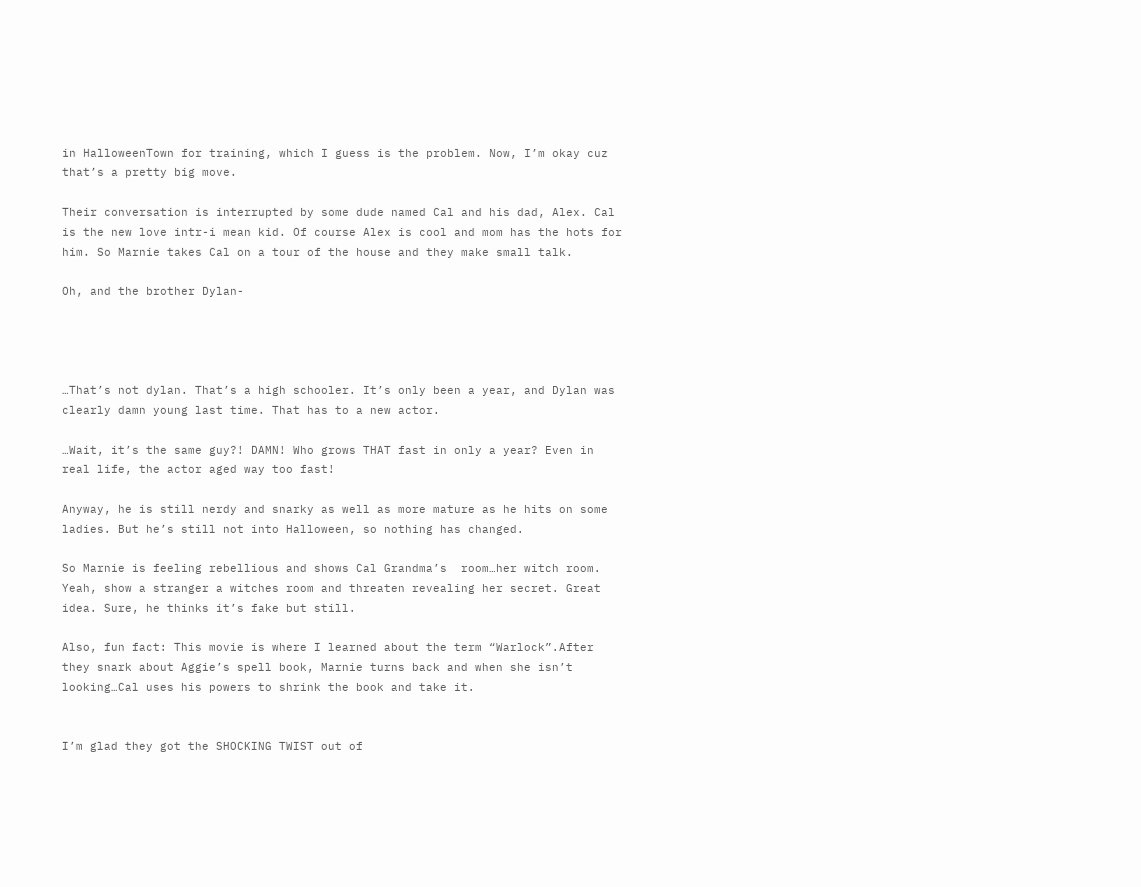in HalloweenTown for training, which I guess is the problem. Now, I’m okay cuz that’s a pretty big move.

Their conversation is interrupted by some dude named Cal and his dad, Alex. Cal is the new love intr-i mean kid. Of course Alex is cool and mom has the hots for him. So Marnie takes Cal on a tour of the house and they make small talk.

Oh, and the brother Dylan-




…That’s not dylan. That’s a high schooler. It’s only been a year, and Dylan was clearly damn young last time. That has to a new actor.

…Wait, it’s the same guy?! DAMN! Who grows THAT fast in only a year? Even in real life, the actor aged way too fast!

Anyway, he is still nerdy and snarky as well as more mature as he hits on some ladies. But he’s still not into Halloween, so nothing has changed.

So Marnie is feeling rebellious and shows Cal Grandma’s  room…her witch room. Yeah, show a stranger a witches room and threaten revealing her secret. Great idea. Sure, he thinks it’s fake but still.

Also, fun fact: This movie is where I learned about the term “Warlock”.After they snark about Aggie’s spell book, Marnie turns back and when she isn’t looking…Cal uses his powers to shrink the book and take it.


I’m glad they got the SHOCKING TWIST out of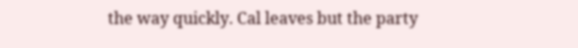the way quickly. Cal leaves but the party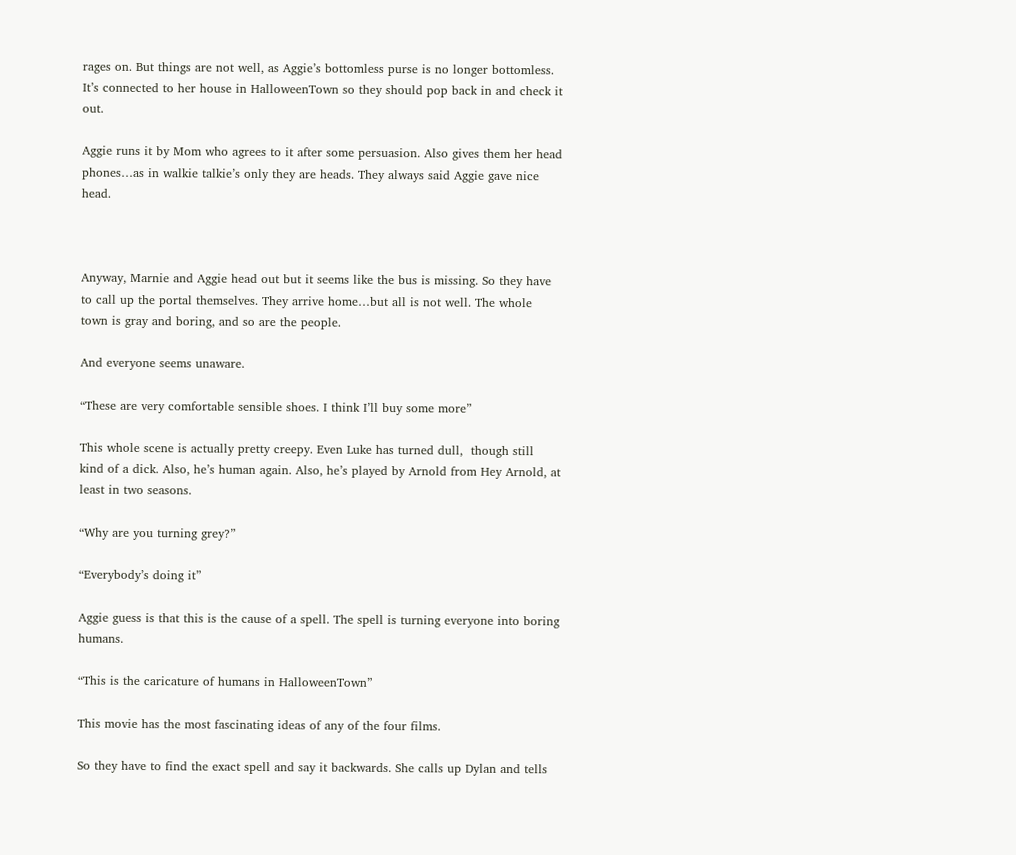rages on. But things are not well, as Aggie’s bottomless purse is no longer bottomless. It’s connected to her house in HalloweenTown so they should pop back in and check it out.

Aggie runs it by Mom who agrees to it after some persuasion. Also gives them her head phones…as in walkie talkie’s only they are heads. They always said Aggie gave nice head.



Anyway, Marnie and Aggie head out but it seems like the bus is missing. So they have to call up the portal themselves. They arrive home…but all is not well. The whole town is gray and boring, and so are the people.

And everyone seems unaware.

“These are very comfortable sensible shoes. I think I’ll buy some more”

This whole scene is actually pretty creepy. Even Luke has turned dull,  though still kind of a dick. Also, he’s human again. Also, he’s played by Arnold from Hey Arnold, at least in two seasons.

“Why are you turning grey?”

“Everybody’s doing it”

Aggie guess is that this is the cause of a spell. The spell is turning everyone into boring humans.

“This is the caricature of humans in HalloweenTown”

This movie has the most fascinating ideas of any of the four films.

So they have to find the exact spell and say it backwards. She calls up Dylan and tells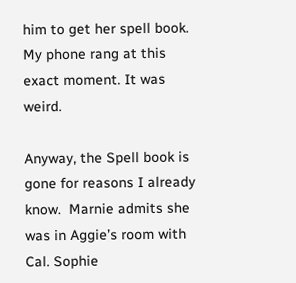him to get her spell book. My phone rang at this exact moment. It was weird.

Anyway, the Spell book is gone for reasons I already know.  Marnie admits she was in Aggie’s room with Cal. Sophie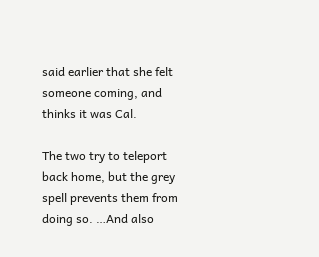said earlier that she felt someone coming, and thinks it was Cal.

The two try to teleport back home, but the grey spell prevents them from doing so. …And also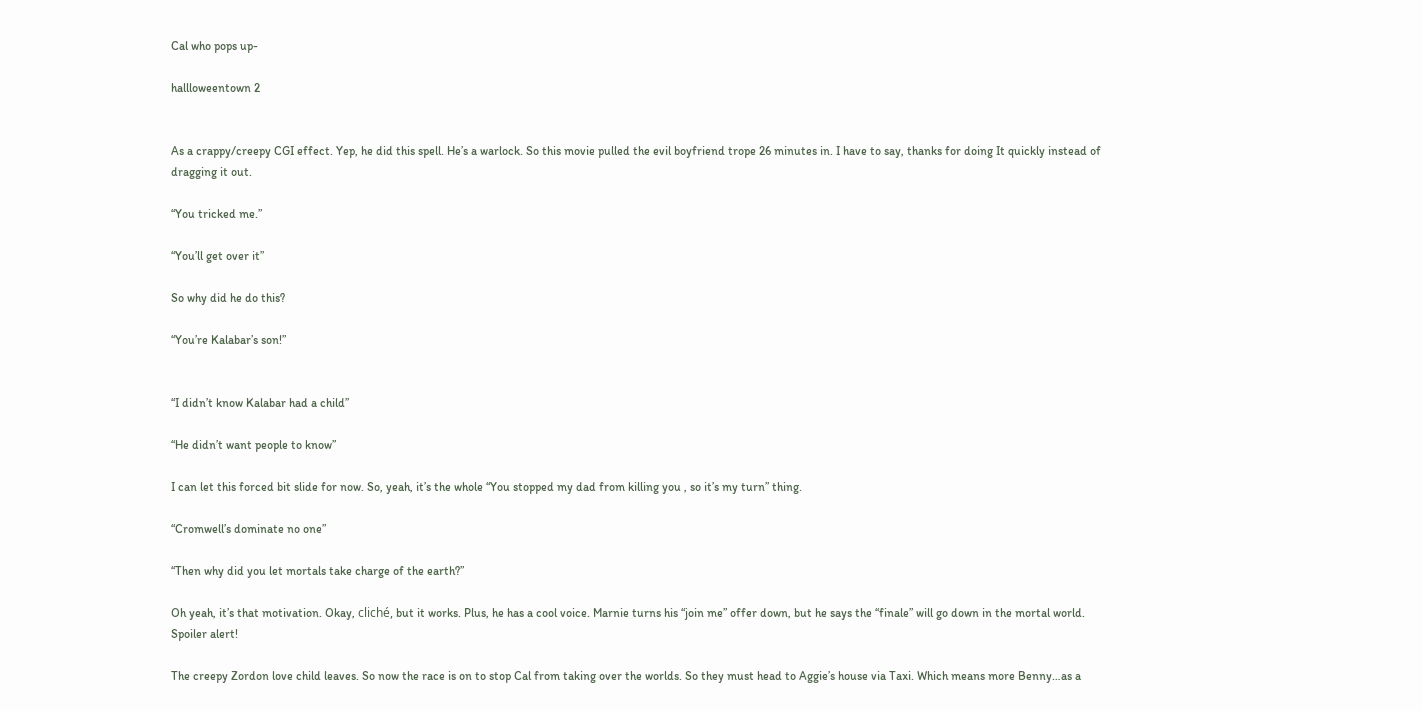Cal who pops up-

hallloweentown 2


As a crappy/creepy CGI effect. Yep, he did this spell. He’s a warlock. So this movie pulled the evil boyfriend trope 26 minutes in. I have to say, thanks for doing It quickly instead of dragging it out.

“You tricked me.”

“You’ll get over it”

So why did he do this?

“You’re Kalabar’s son!”


“I didn’t know Kalabar had a child”

“He didn’t want people to know”

I can let this forced bit slide for now. So, yeah, it’s the whole “You stopped my dad from killing you , so it’s my turn” thing.

“Cromwell’s dominate no one”

“Then why did you let mortals take charge of the earth?”

Oh yeah, it’s that motivation. Okay, cliché, but it works. Plus, he has a cool voice. Marnie turns his “join me” offer down, but he says the “finale” will go down in the mortal world. Spoiler alert!

The creepy Zordon love child leaves. So now the race is on to stop Cal from taking over the worlds. So they must head to Aggie’s house via Taxi. Which means more Benny…as a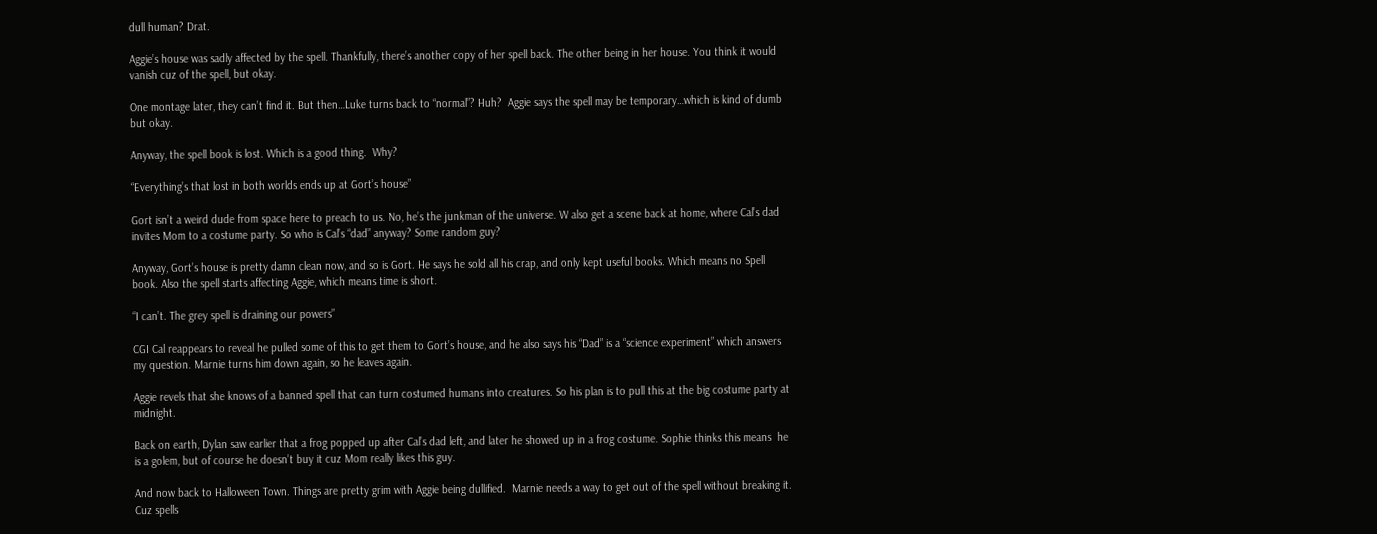dull human? Drat.

Aggie’s house was sadly affected by the spell. Thankfully, there’s another copy of her spell back. The other being in her house. You think it would vanish cuz of the spell, but okay.

One montage later, they can’t find it. But then…Luke turns back to “normal”? Huh?  Aggie says the spell may be temporary…which is kind of dumb but okay.

Anyway, the spell book is lost. Which is a good thing.  Why?

“Everything’s that lost in both worlds ends up at Gort’s house”

Gort isn’t a weird dude from space here to preach to us. No, he’s the junkman of the universe. W also get a scene back at home, where Cal’s dad invites Mom to a costume party. So who is Cal’s “dad” anyway? Some random guy?

Anyway, Gort’s house is pretty damn clean now, and so is Gort. He says he sold all his crap, and only kept useful books. Which means no Spell book. Also the spell starts affecting Aggie, which means time is short.

“I can’t. The grey spell is draining our powers”

CGI Cal reappears to reveal he pulled some of this to get them to Gort’s house, and he also says his “Dad” is a “science experiment” which answers my question. Marnie turns him down again, so he leaves again.

Aggie revels that she knows of a banned spell that can turn costumed humans into creatures. So his plan is to pull this at the big costume party at midnight.

Back on earth, Dylan saw earlier that a frog popped up after Cal’s dad left, and later he showed up in a frog costume. Sophie thinks this means  he is a golem, but of course he doesn’t buy it cuz Mom really likes this guy.

And now back to Halloween Town. Things are pretty grim with Aggie being dullified.  Marnie needs a way to get out of the spell without breaking it. Cuz spells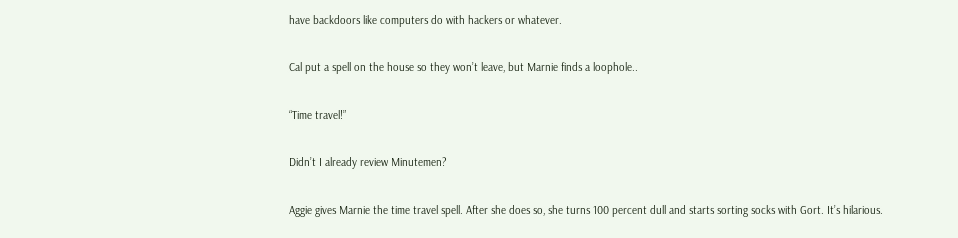have backdoors like computers do with hackers or whatever.

Cal put a spell on the house so they won’t leave, but Marnie finds a loophole..

“Time travel!”

Didn’t I already review Minutemen?

Aggie gives Marnie the time travel spell. After she does so, she turns 100 percent dull and starts sorting socks with Gort. It’s hilarious.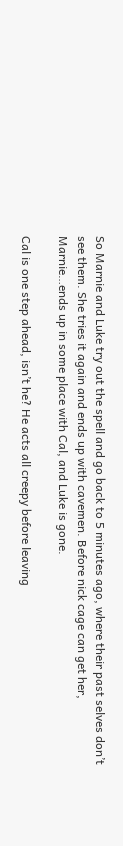So Marnie and Luke try out the spell and go back to 5 minutes ago, where their past selves don’t see them. She tries it again and ends up with cavemen. Before nick cage can get her, Marnie…ends up in some place with Cal, and Luke is gone.

Cal is one step ahead, isn’t he? He acts all creepy before leaving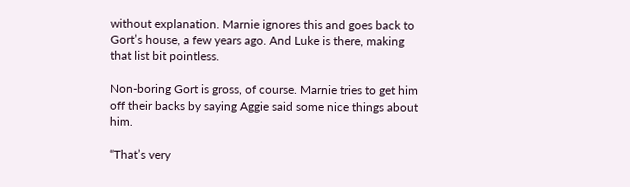without explanation. Marnie ignores this and goes back to Gort’s house, a few years ago. And Luke is there, making that list bit pointless.

Non-boring Gort is gross, of course. Marnie tries to get him off their backs by saying Aggie said some nice things about him.

“That’s very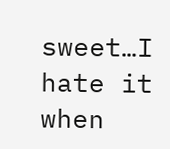sweet…I hate it when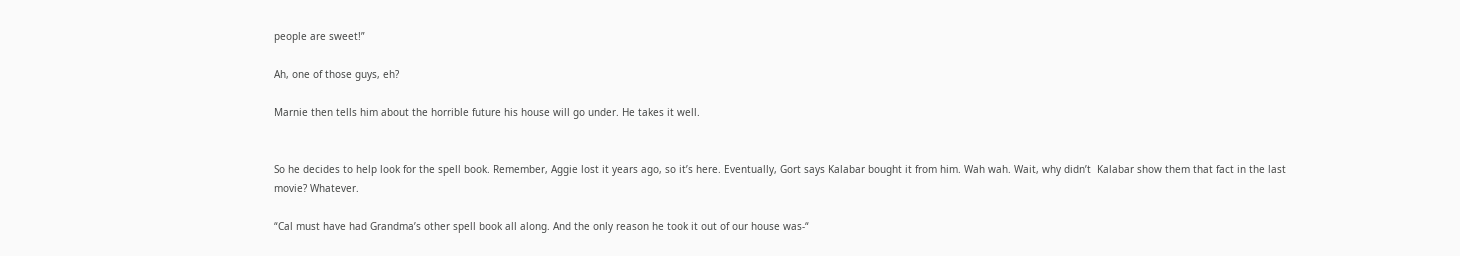people are sweet!”

Ah, one of those guys, eh?

Marnie then tells him about the horrible future his house will go under. He takes it well.


So he decides to help look for the spell book. Remember, Aggie lost it years ago, so it’s here. Eventually, Gort says Kalabar bought it from him. Wah wah. Wait, why didn’t  Kalabar show them that fact in the last movie? Whatever.

“Cal must have had Grandma’s other spell book all along. And the only reason he took it out of our house was-“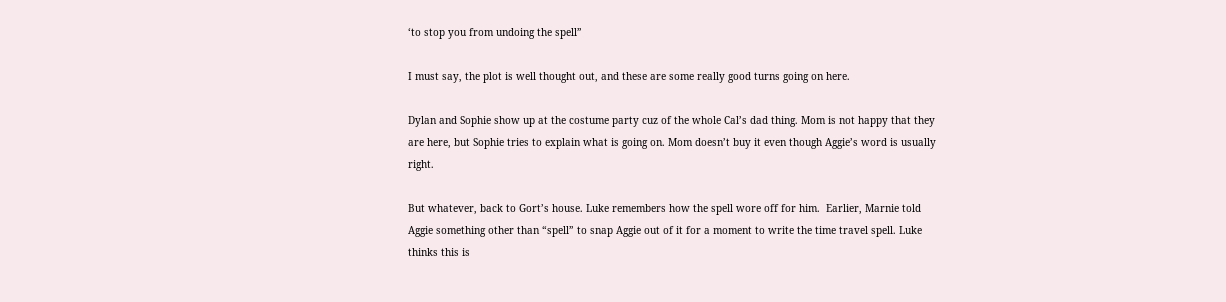‘to stop you from undoing the spell”

I must say, the plot is well thought out, and these are some really good turns going on here.

Dylan and Sophie show up at the costume party cuz of the whole Cal’s dad thing. Mom is not happy that they are here, but Sophie tries to explain what is going on. Mom doesn’t buy it even though Aggie’s word is usually right.

But whatever, back to Gort’s house. Luke remembers how the spell wore off for him.  Earlier, Marnie told Aggie something other than “spell” to snap Aggie out of it for a moment to write the time travel spell. Luke thinks this is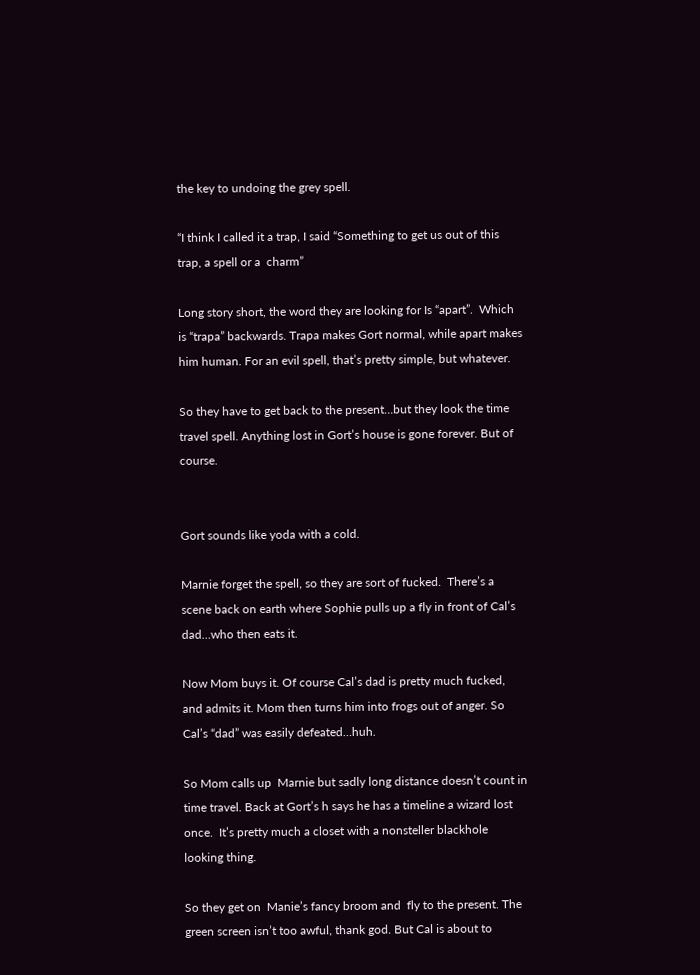the key to undoing the grey spell.

“I think I called it a trap, I said “Something to get us out of this trap, a spell or a  charm”

Long story short, the word they are looking for Is “apart”.  Which is “trapa” backwards. Trapa makes Gort normal, while apart makes him human. For an evil spell, that’s pretty simple, but whatever.

So they have to get back to the present…but they look the time travel spell. Anything lost in Gort’s house is gone forever. But of course.


Gort sounds like yoda with a cold.

Marnie forget the spell, so they are sort of fucked.  There’s a scene back on earth where Sophie pulls up a fly in front of Cal’s dad…who then eats it.

Now Mom buys it. Of course Cal’s dad is pretty much fucked, and admits it. Mom then turns him into frogs out of anger. So Cal’s “dad” was easily defeated…huh.

So Mom calls up  Marnie but sadly long distance doesn’t count in time travel. Back at Gort’s h says he has a timeline a wizard lost once.  It’s pretty much a closet with a nonsteller blackhole looking thing.

So they get on  Manie’s fancy broom and  fly to the present. The green screen isn’t too awful, thank god. But Cal is about to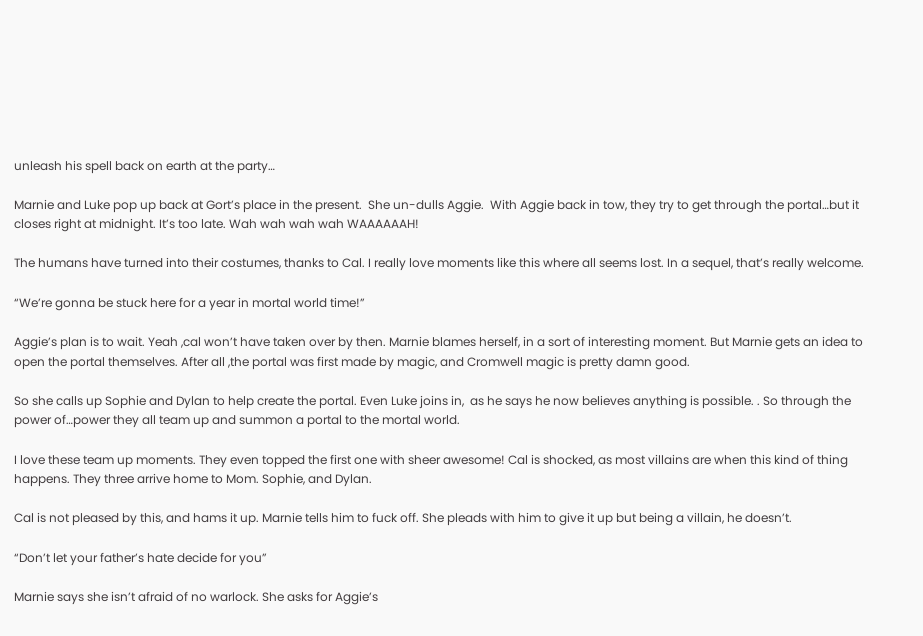unleash his spell back on earth at the party…

Marnie and Luke pop up back at Gort’s place in the present.  She un-dulls Aggie.  With Aggie back in tow, they try to get through the portal…but it closes right at midnight. It’s too late. Wah wah wah wah WAAAAAAH!

The humans have turned into their costumes, thanks to Cal. I really love moments like this where all seems lost. In a sequel, that’s really welcome.

“We’re gonna be stuck here for a year in mortal world time!”

Aggie’s plan is to wait. Yeah ,cal won’t have taken over by then. Marnie blames herself, in a sort of interesting moment. But Marnie gets an idea to open the portal themselves. After all ,the portal was first made by magic, and Cromwell magic is pretty damn good.

So she calls up Sophie and Dylan to help create the portal. Even Luke joins in,  as he says he now believes anything is possible. . So through the power of…power they all team up and summon a portal to the mortal world.

I love these team up moments. They even topped the first one with sheer awesome! Cal is shocked, as most villains are when this kind of thing happens. They three arrive home to Mom. Sophie, and Dylan.

Cal is not pleased by this, and hams it up. Marnie tells him to fuck off. She pleads with him to give it up but being a villain, he doesn’t.

“Don’t let your father’s hate decide for you”

Marnie says she isn’t afraid of no warlock. She asks for Aggie’s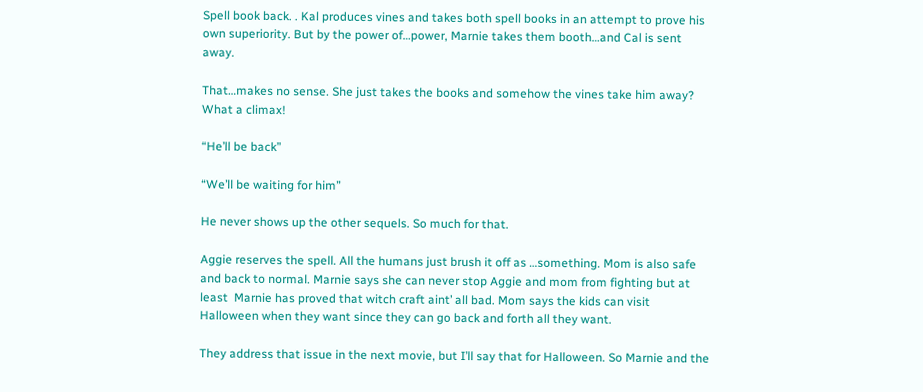Spell book back. . Kal produces vines and takes both spell books in an attempt to prove his own superiority. But by the power of…power, Marnie takes them booth…and Cal is sent away.

That…makes no sense. She just takes the books and somehow the vines take him away? What a climax!

“He’ll be back”

“We’ll be waiting for him”

He never shows up the other sequels. So much for that.

Aggie reserves the spell. All the humans just brush it off as …something. Mom is also safe and back to normal. Marnie says she can never stop Aggie and mom from fighting but at least  Marnie has proved that witch craft aint’ all bad. Mom says the kids can visit Halloween when they want since they can go back and forth all they want.

They address that issue in the next movie, but I’ll say that for Halloween. So Marnie and the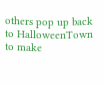others pop up back to HalloweenTown to make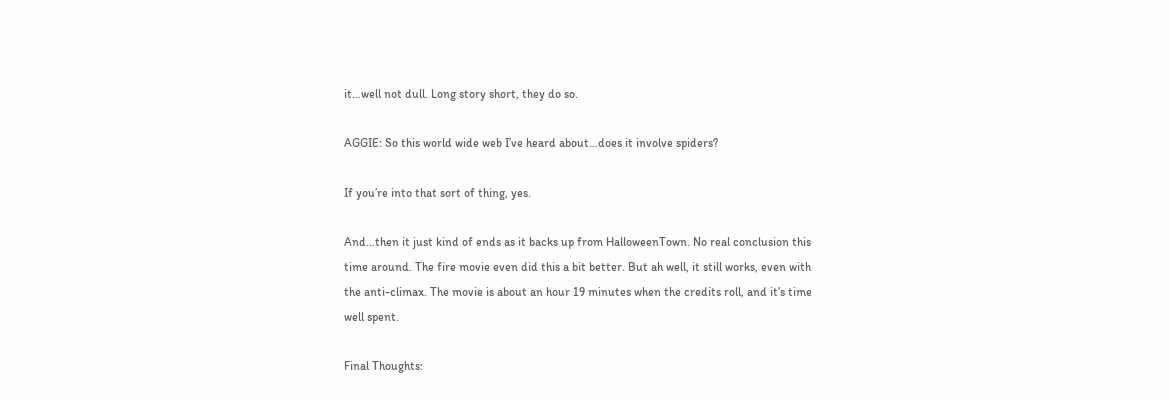it…well not dull. Long story short, they do so.

AGGIE: So this world wide web I’ve heard about…does it involve spiders?

If you’re into that sort of thing, yes.

And…then it just kind of ends as it backs up from HalloweenTown. No real conclusion this time around. The fire movie even did this a bit better. But ah well, it still works, even with the anti-climax. The movie is about an hour 19 minutes when the credits roll, and it’s time well spent.

Final Thoughts: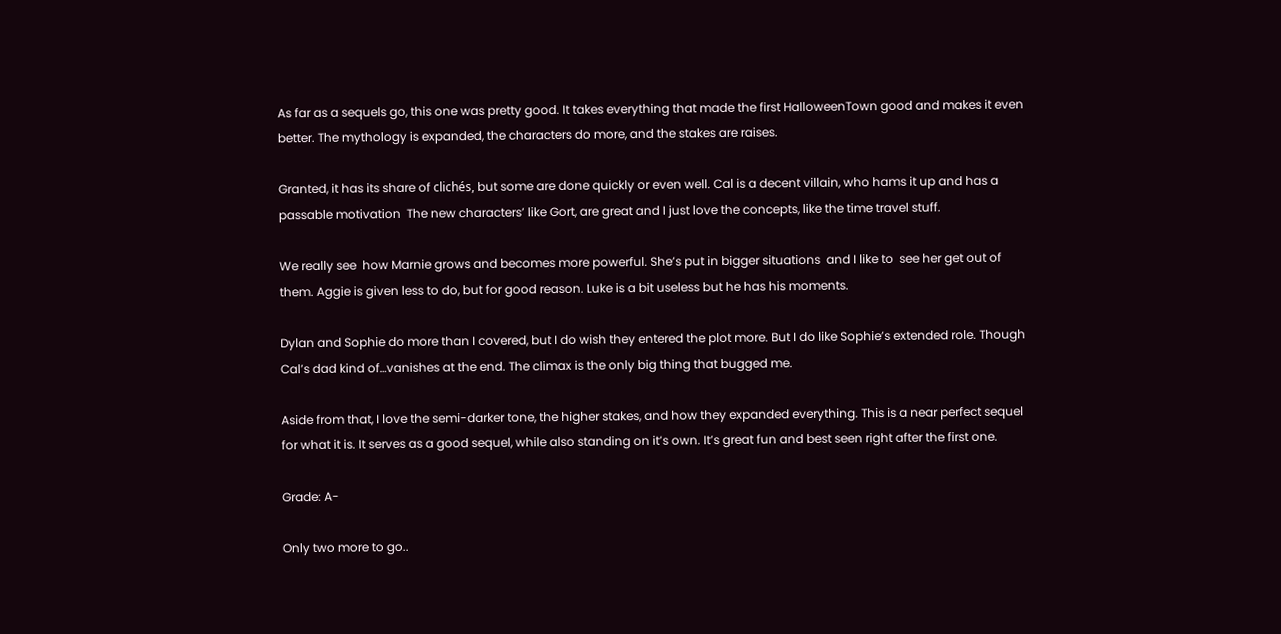As far as a sequels go, this one was pretty good. It takes everything that made the first HalloweenTown good and makes it even better. The mythology is expanded, the characters do more, and the stakes are raises.

Granted, it has its share of clichés, but some are done quickly or even well. Cal is a decent villain, who hams it up and has a passable motivation  The new characters’ like Gort, are great and I just love the concepts, like the time travel stuff.

We really see  how Marnie grows and becomes more powerful. She’s put in bigger situations  and I like to  see her get out of them. Aggie is given less to do, but for good reason. Luke is a bit useless but he has his moments.

Dylan and Sophie do more than I covered, but I do wish they entered the plot more. But I do like Sophie’s extended role. Though Cal’s dad kind of…vanishes at the end. The climax is the only big thing that bugged me.

Aside from that, I love the semi-darker tone, the higher stakes, and how they expanded everything. This is a near perfect sequel for what it is. It serves as a good sequel, while also standing on it’s own. It’s great fun and best seen right after the first one.

Grade: A-

Only two more to go..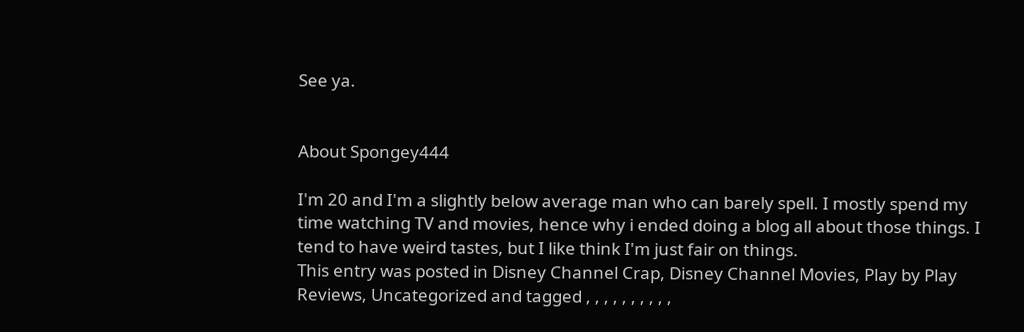See ya.


About Spongey444

I'm 20 and I'm a slightly below average man who can barely spell. I mostly spend my time watching TV and movies, hence why i ended doing a blog all about those things. I tend to have weird tastes, but I like think I'm just fair on things.
This entry was posted in Disney Channel Crap, Disney Channel Movies, Play by Play Reviews, Uncategorized and tagged , , , , , , , , , ,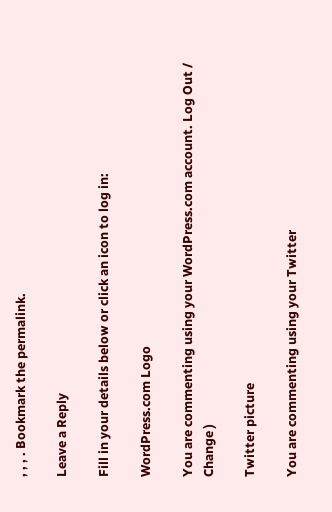, , , . Bookmark the permalink.

Leave a Reply

Fill in your details below or click an icon to log in:

WordPress.com Logo

You are commenting using your WordPress.com account. Log Out / Change )

Twitter picture

You are commenting using your Twitter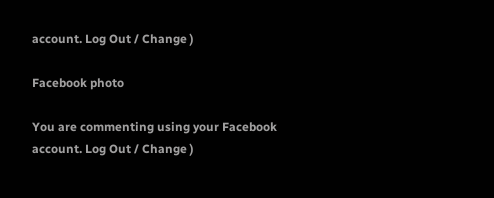account. Log Out / Change )

Facebook photo

You are commenting using your Facebook account. Log Out / Change )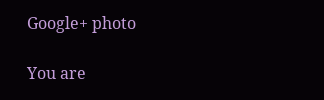Google+ photo

You are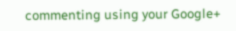commenting using your Google+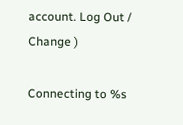account. Log Out / Change )

Connecting to %s